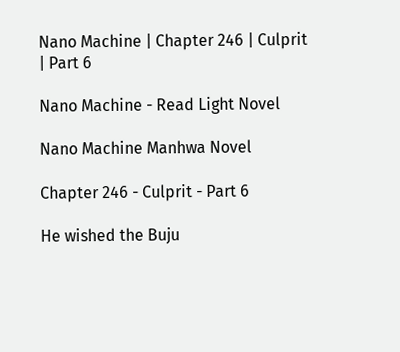Nano Machine | Chapter 246 | Culprit | Part 6

Nano Machine - Read Light Novel

Nano Machine Manhwa Novel

Chapter 246 - Culprit - Part 6

He wished the Buju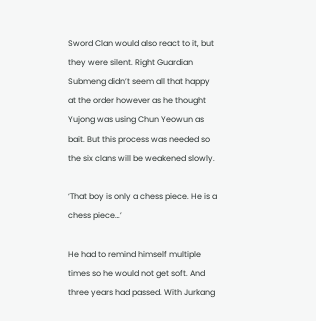Sword Clan would also react to it, but they were silent. Right Guardian Submeng didn’t seem all that happy at the order however as he thought Yujong was using Chun Yeowun as bait. But this process was needed so the six clans will be weakened slowly.

‘That boy is only a chess piece. He is a chess piece…’

He had to remind himself multiple times so he would not get soft. And three years had passed. With Jurkang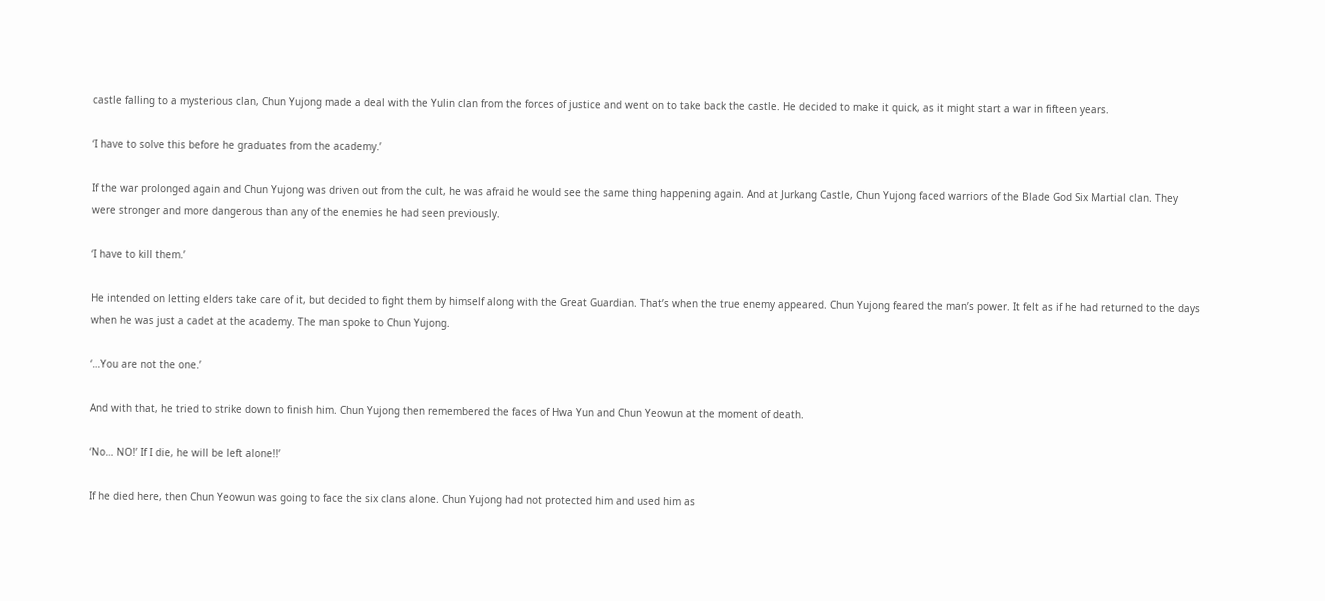castle falling to a mysterious clan, Chun Yujong made a deal with the Yulin clan from the forces of justice and went on to take back the castle. He decided to make it quick, as it might start a war in fifteen years.

‘I have to solve this before he graduates from the academy.’

If the war prolonged again and Chun Yujong was driven out from the cult, he was afraid he would see the same thing happening again. And at Jurkang Castle, Chun Yujong faced warriors of the Blade God Six Martial clan. They were stronger and more dangerous than any of the enemies he had seen previously.

‘I have to kill them.’

He intended on letting elders take care of it, but decided to fight them by himself along with the Great Guardian. That’s when the true enemy appeared. Chun Yujong feared the man’s power. It felt as if he had returned to the days when he was just a cadet at the academy. The man spoke to Chun Yujong.

‘…You are not the one.’

And with that, he tried to strike down to finish him. Chun Yujong then remembered the faces of Hwa Yun and Chun Yeowun at the moment of death.

‘No… NO!’ If I die, he will be left alone!!’

If he died here, then Chun Yeowun was going to face the six clans alone. Chun Yujong had not protected him and used him as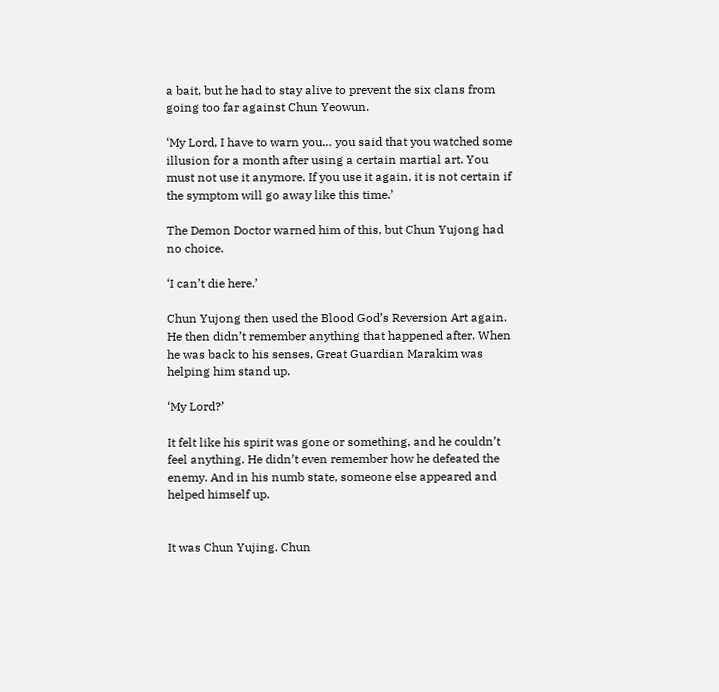a bait, but he had to stay alive to prevent the six clans from going too far against Chun Yeowun.

‘My Lord, I have to warn you… you said that you watched some illusion for a month after using a certain martial art. You must not use it anymore. If you use it again, it is not certain if the symptom will go away like this time.’

The Demon Doctor warned him of this, but Chun Yujong had no choice.

‘I can’t die here.’

Chun Yujong then used the Blood God’s Reversion Art again. He then didn’t remember anything that happened after. When he was back to his senses, Great Guardian Marakim was helping him stand up.

‘My Lord?’

It felt like his spirit was gone or something, and he couldn’t feel anything. He didn’t even remember how he defeated the enemy. And in his numb state, someone else appeared and helped himself up.


It was Chun Yujing. Chun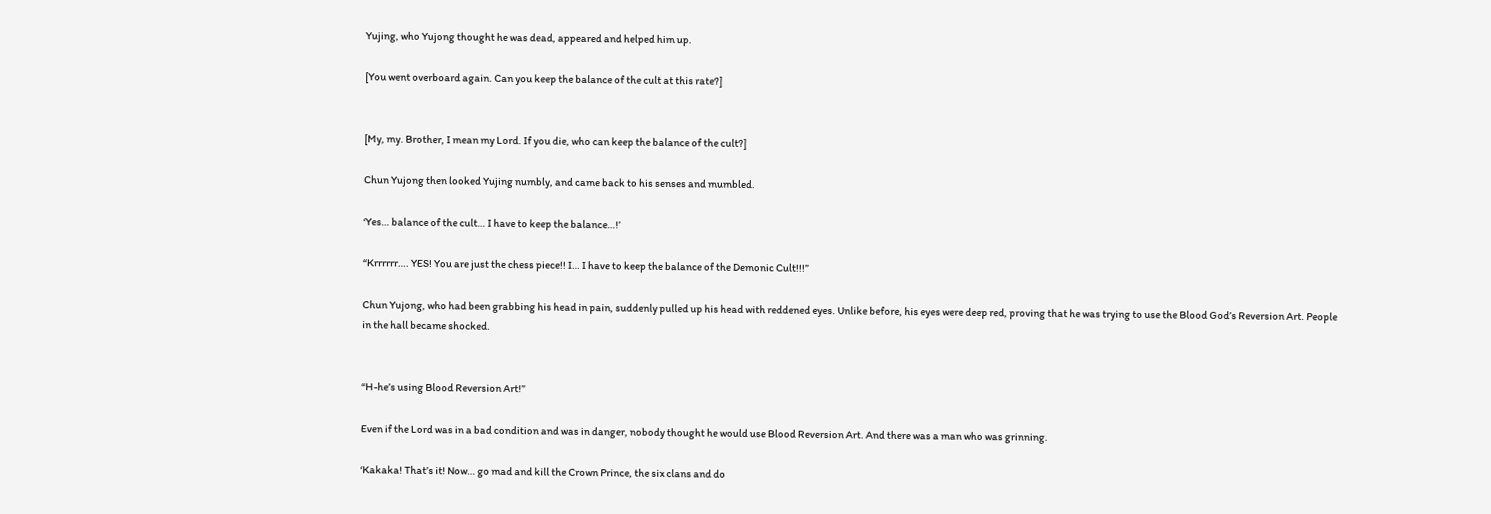Yujing, who Yujong thought he was dead, appeared and helped him up.

[You went overboard again. Can you keep the balance of the cult at this rate?]


[My, my. Brother, I mean my Lord. If you die, who can keep the balance of the cult?]

Chun Yujong then looked Yujing numbly, and came back to his senses and mumbled.

‘Yes… balance of the cult… I have to keep the balance…!’

“Krrrrrr…. YES! You are just the chess piece!! I… I have to keep the balance of the Demonic Cult!!!”

Chun Yujong, who had been grabbing his head in pain, suddenly pulled up his head with reddened eyes. Unlike before, his eyes were deep red, proving that he was trying to use the Blood God’s Reversion Art. People in the hall became shocked.


“H-he’s using Blood Reversion Art!”

Even if the Lord was in a bad condition and was in danger, nobody thought he would use Blood Reversion Art. And there was a man who was grinning.

‘Kakaka! That’s it! Now… go mad and kill the Crown Prince, the six clans and do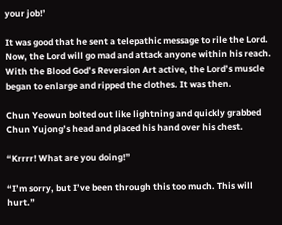your job!’

It was good that he sent a telepathic message to rile the Lord. Now, the Lord will go mad and attack anyone within his reach. With the Blood God’s Reversion Art active, the Lord’s muscle began to enlarge and ripped the clothes. It was then.

Chun Yeowun bolted out like lightning and quickly grabbed Chun Yujong’s head and placed his hand over his chest.

“Krrrr! What are you doing!”

“I’m sorry, but I’ve been through this too much. This will hurt.”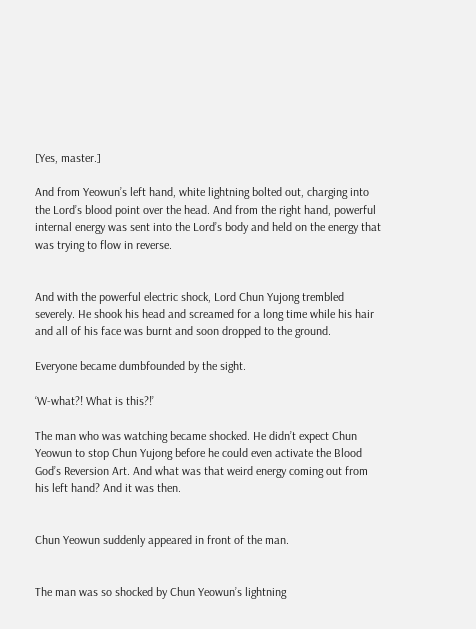[Yes, master.]

And from Yeowun’s left hand, white lightning bolted out, charging into the Lord’s blood point over the head. And from the right hand, powerful internal energy was sent into the Lord’s body and held on the energy that was trying to flow in reverse.


And with the powerful electric shock, Lord Chun Yujong trembled severely. He shook his head and screamed for a long time while his hair and all of his face was burnt and soon dropped to the ground.

Everyone became dumbfounded by the sight.

‘W-what?! What is this?!’

The man who was watching became shocked. He didn’t expect Chun Yeowun to stop Chun Yujong before he could even activate the Blood God’s Reversion Art. And what was that weird energy coming out from his left hand? And it was then.


Chun Yeowun suddenly appeared in front of the man.


The man was so shocked by Chun Yeowun’s lightning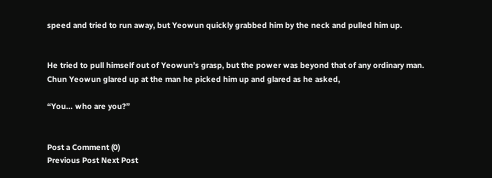speed and tried to run away, but Yeowun quickly grabbed him by the neck and pulled him up.


He tried to pull himself out of Yeowun’s grasp, but the power was beyond that of any ordinary man. Chun Yeowun glared up at the man he picked him up and glared as he asked,

“You… who are you?”


Post a Comment (0)
Previous Post Next Post